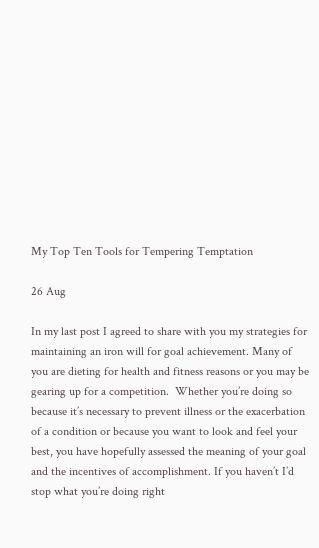My Top Ten Tools for Tempering Temptation

26 Aug

In my last post I agreed to share with you my strategies for maintaining an iron will for goal achievement. Many of you are dieting for health and fitness reasons or you may be gearing up for a competition.  Whether you’re doing so because it’s necessary to prevent illness or the exacerbation of a condition or because you want to look and feel your best, you have hopefully assessed the meaning of your goal and the incentives of accomplishment. If you haven’t I’d stop what you’re doing right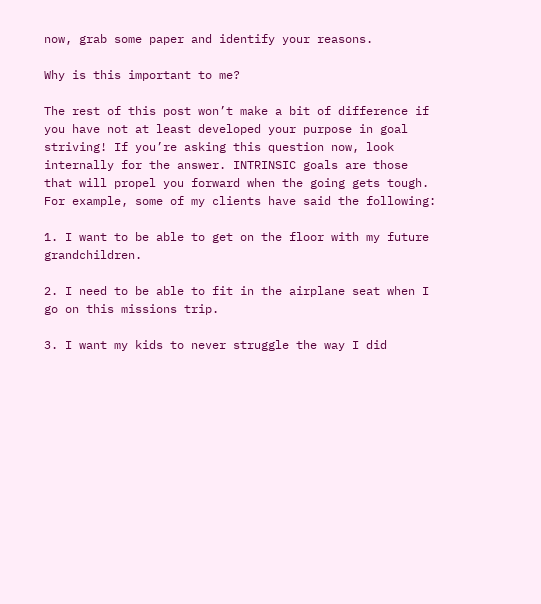now, grab some paper and identify your reasons.

Why is this important to me?

The rest of this post won’t make a bit of difference if you have not at least developed your purpose in goal striving! If you’re asking this question now, look internally for the answer. INTRINSIC goals are those that will propel you forward when the going gets tough. For example, some of my clients have said the following:

1. I want to be able to get on the floor with my future grandchildren.

2. I need to be able to fit in the airplane seat when I go on this missions trip.

3. I want my kids to never struggle the way I did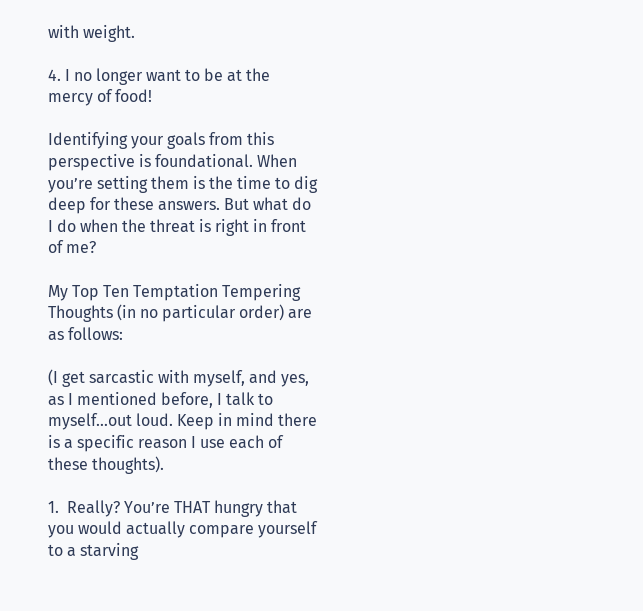with weight.

4. I no longer want to be at the mercy of food!

Identifying your goals from this perspective is foundational. When you’re setting them is the time to dig deep for these answers. But what do I do when the threat is right in front of me?

My Top Ten Temptation Tempering Thoughts (in no particular order) are as follows:

(I get sarcastic with myself, and yes, as I mentioned before, I talk to myself…out loud. Keep in mind there is a specific reason I use each of these thoughts).

1.  Really? You’re THAT hungry that you would actually compare yourself to a starving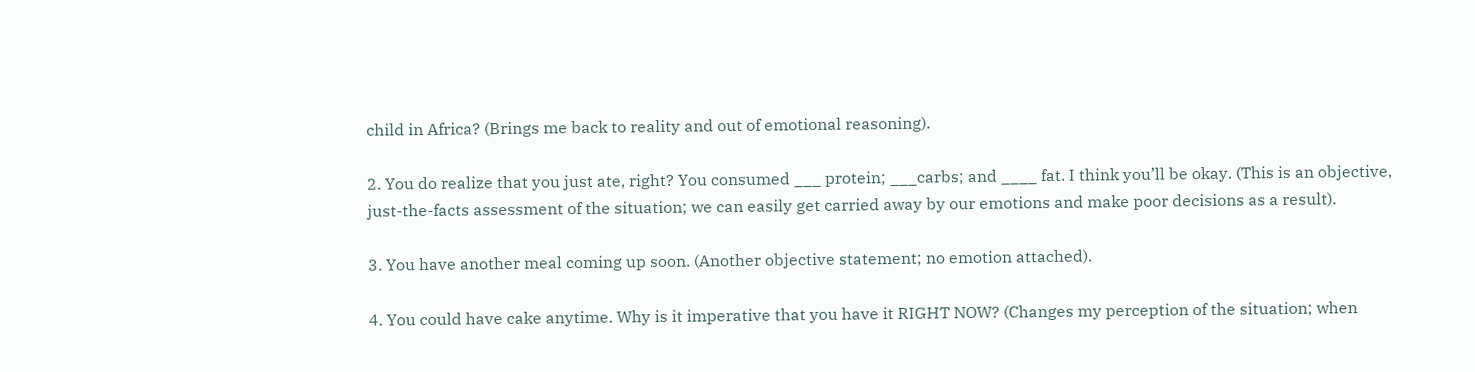child in Africa? (Brings me back to reality and out of emotional reasoning).

2. You do realize that you just ate, right? You consumed ___ protein; ___carbs; and ____ fat. I think you’ll be okay. (This is an objective, just-the-facts assessment of the situation; we can easily get carried away by our emotions and make poor decisions as a result).

3. You have another meal coming up soon. (Another objective statement; no emotion attached).

4. You could have cake anytime. Why is it imperative that you have it RIGHT NOW? (Changes my perception of the situation; when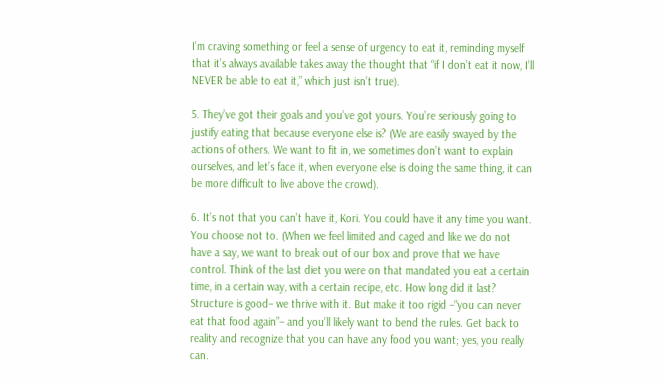I’m craving something or feel a sense of urgency to eat it, reminding myself that it’s always available takes away the thought that “if I don’t eat it now, I’ll NEVER be able to eat it,” which just isn’t true).

5. They’ve got their goals and you’ve got yours. You’re seriously going to justify eating that because everyone else is? (We are easily swayed by the actions of others. We want to fit in, we sometimes don’t want to explain ourselves, and let’s face it, when everyone else is doing the same thing, it can be more difficult to live above the crowd).

6. It’s not that you can’t have it, Kori. You could have it any time you want. You choose not to. (When we feel limited and caged and like we do not have a say, we want to break out of our box and prove that we have control. Think of the last diet you were on that mandated you eat a certain time, in a certain way, with a certain recipe, etc. How long did it last? Structure is good– we thrive with it. But make it too rigid –“you can never eat that food again”– and you’ll likely want to bend the rules. Get back to reality and recognize that you can have any food you want; yes, you really can.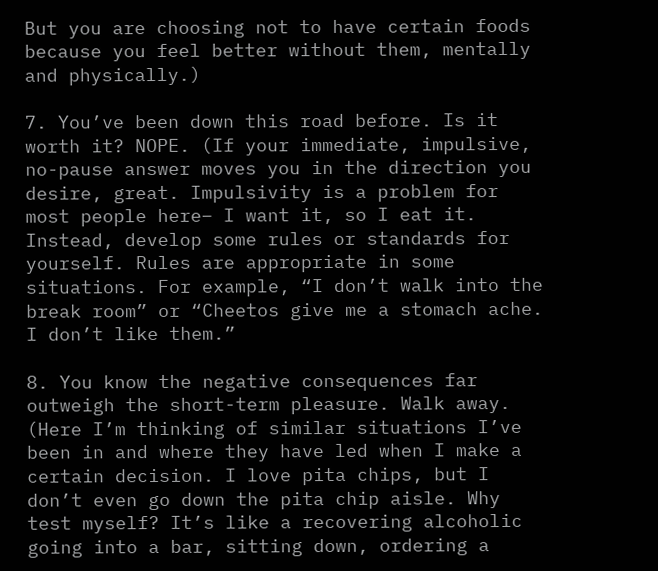But you are choosing not to have certain foods because you feel better without them, mentally and physically.)

7. You’ve been down this road before. Is it worth it? NOPE. (If your immediate, impulsive, no-pause answer moves you in the direction you desire, great. Impulsivity is a problem for most people here– I want it, so I eat it. Instead, develop some rules or standards for yourself. Rules are appropriate in some situations. For example, “I don’t walk into the break room” or “Cheetos give me a stomach ache. I don’t like them.”

8. You know the negative consequences far outweigh the short-term pleasure. Walk away. (Here I’m thinking of similar situations I’ve been in and where they have led when I make a certain decision. I love pita chips, but I don’t even go down the pita chip aisle. Why test myself? It’s like a recovering alcoholic going into a bar, sitting down, ordering a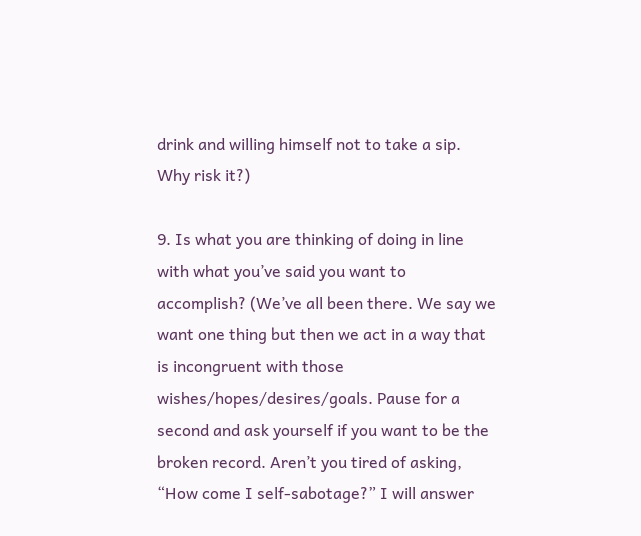drink and willing himself not to take a sip. Why risk it?)

9. Is what you are thinking of doing in line with what you’ve said you want to accomplish? (We’ve all been there. We say we want one thing but then we act in a way that is incongruent with those wishes/hopes/desires/goals. Pause for a second and ask yourself if you want to be the broken record. Aren’t you tired of asking, “How come I self-sabotage?” I will answer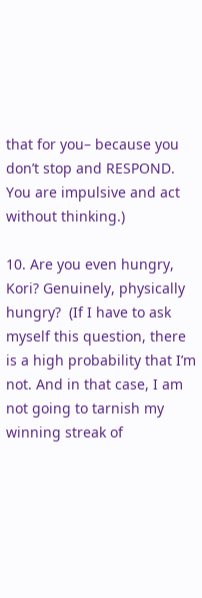that for you– because you don’t stop and RESPOND. You are impulsive and act without thinking.)

10. Are you even hungry, Kori? Genuinely, physically hungry?  (If I have to ask myself this question, there is a high probability that I’m not. And in that case, I am not going to tarnish my winning streak of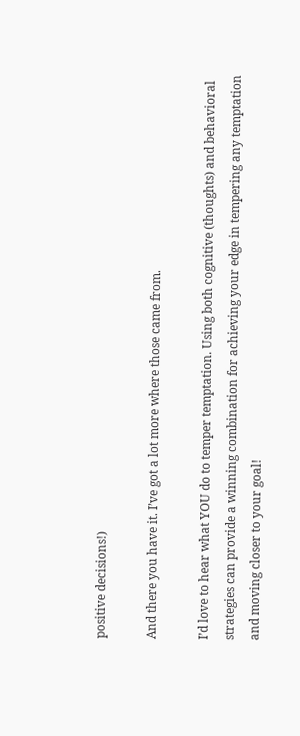positive decisions!)

And there you have it. I’ve got a lot more where those came from.

I’d love to hear what YOU do to temper temptation. Using both cognitive (thoughts) and behavioral strategies can provide a winning combination for achieving your edge in tempering any temptation and moving closer to your goal!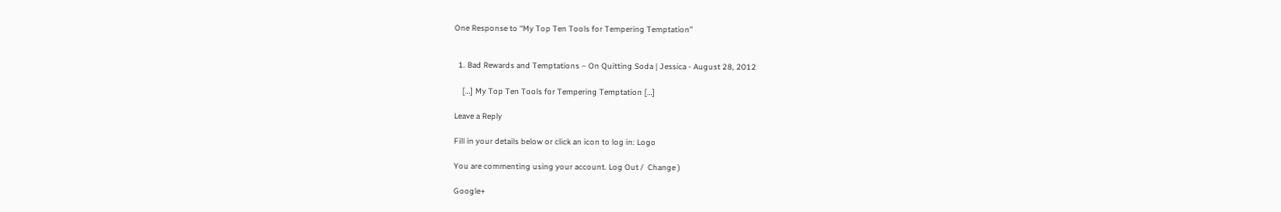One Response to “My Top Ten Tools for Tempering Temptation”


  1. Bad Rewards and Temptations – On Quitting Soda | Jessica - August 28, 2012

    […] My Top Ten Tools for Tempering Temptation […]

Leave a Reply

Fill in your details below or click an icon to log in: Logo

You are commenting using your account. Log Out /  Change )

Google+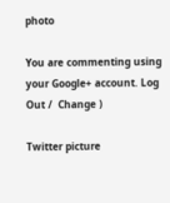photo

You are commenting using your Google+ account. Log Out /  Change )

Twitter picture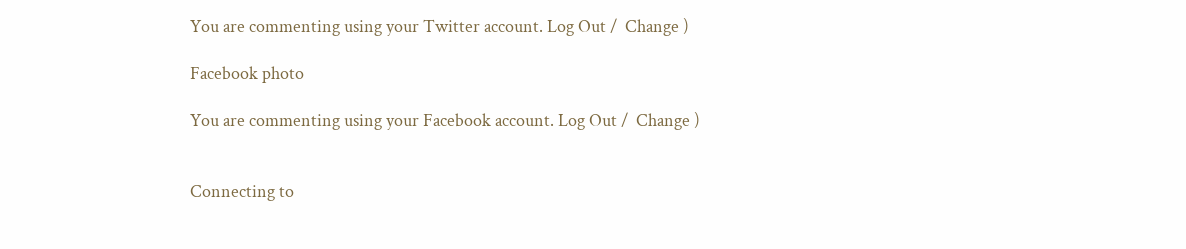You are commenting using your Twitter account. Log Out /  Change )

Facebook photo

You are commenting using your Facebook account. Log Out /  Change )


Connecting to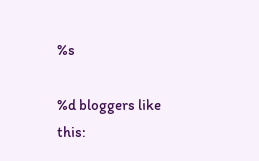%s

%d bloggers like this: